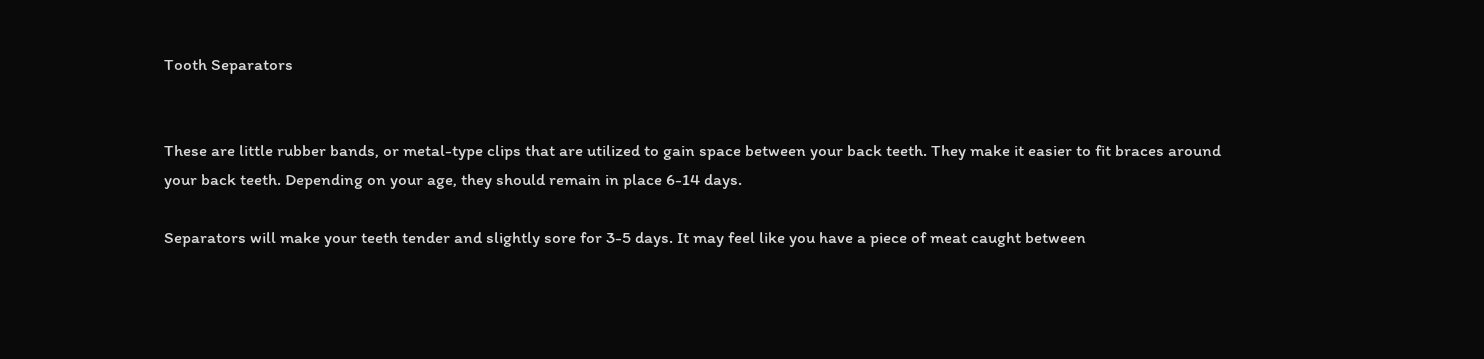Tooth Separators


These are little rubber bands, or metal-type clips that are utilized to gain space between your back teeth. They make it easier to fit braces around your back teeth. Depending on your age, they should remain in place 6-14 days.

Separators will make your teeth tender and slightly sore for 3-5 days. It may feel like you have a piece of meat caught between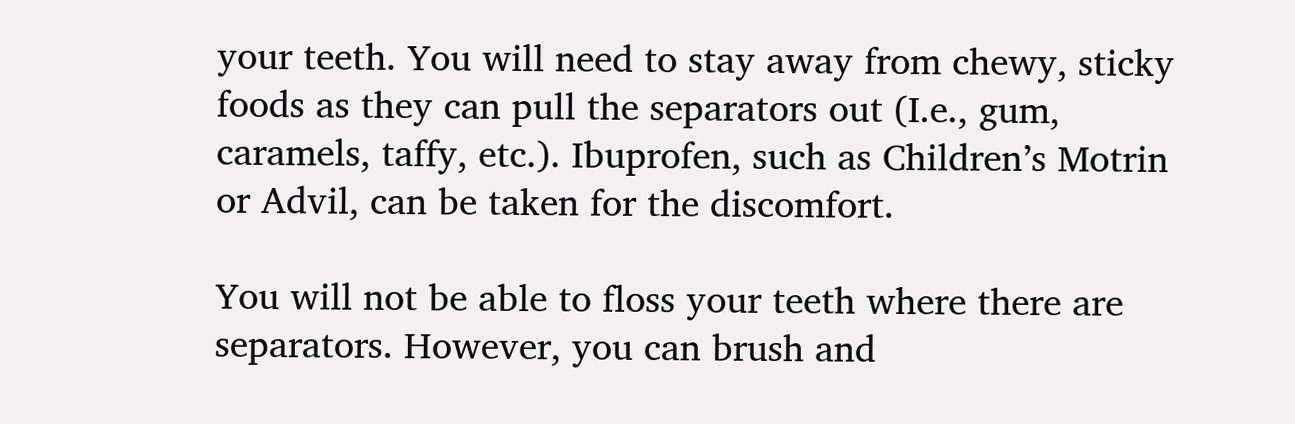your teeth. You will need to stay away from chewy, sticky foods as they can pull the separators out (I.e., gum, caramels, taffy, etc.). Ibuprofen, such as Children’s Motrin or Advil, can be taken for the discomfort.

You will not be able to floss your teeth where there are separators. However, you can brush and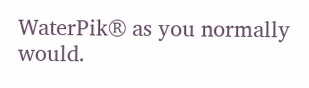WaterPik® as you normally would.